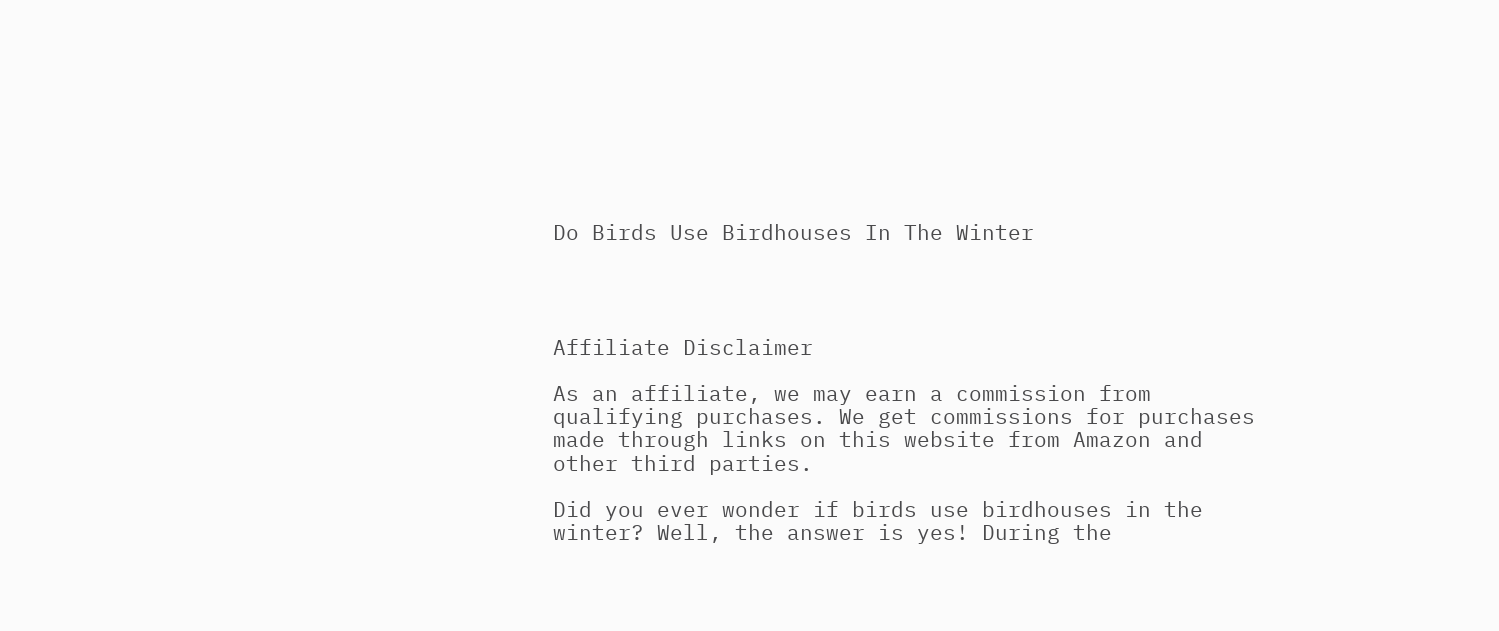Do Birds Use Birdhouses In The Winter




Affiliate Disclaimer

As an affiliate, we may earn a commission from qualifying purchases. We get commissions for purchases made through links on this website from Amazon and other third parties.

Did you ever wonder if birds use birdhouses in the winter? Well, the answer is yes! During the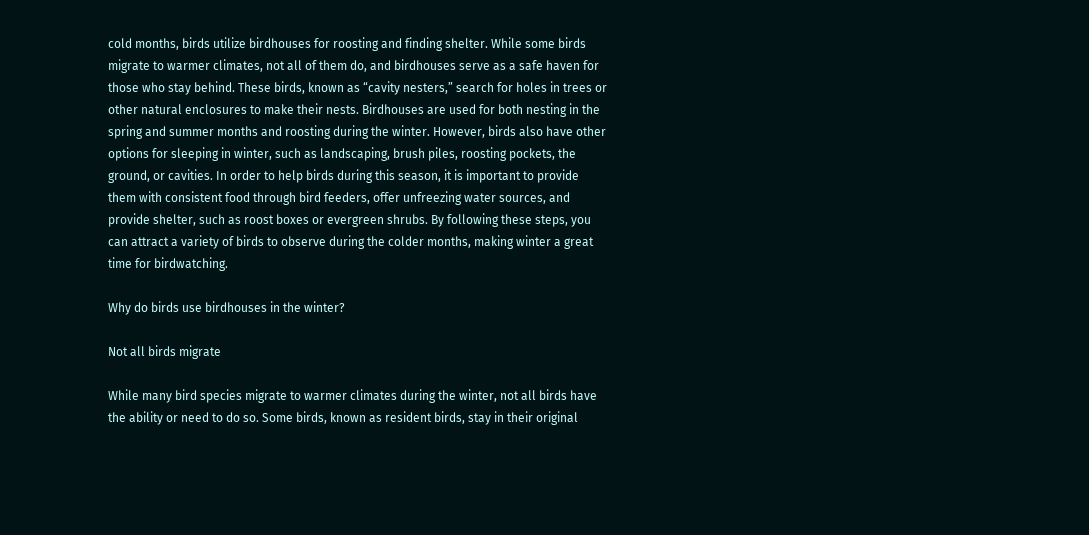cold months, birds utilize birdhouses for roosting and finding shelter. While some birds migrate to warmer climates, not all of them do, and birdhouses serve as a safe haven for those who stay behind. These birds, known as “cavity nesters,” search for holes in trees or other natural enclosures to make their nests. Birdhouses are used for both nesting in the spring and summer months and roosting during the winter. However, birds also have other options for sleeping in winter, such as landscaping, brush piles, roosting pockets, the ground, or cavities. In order to help birds during this season, it is important to provide them with consistent food through bird feeders, offer unfreezing water sources, and provide shelter, such as roost boxes or evergreen shrubs. By following these steps, you can attract a variety of birds to observe during the colder months, making winter a great time for birdwatching.

Why do birds use birdhouses in the winter?

Not all birds migrate

While many bird species migrate to warmer climates during the winter, not all birds have the ability or need to do so. Some birds, known as resident birds, stay in their original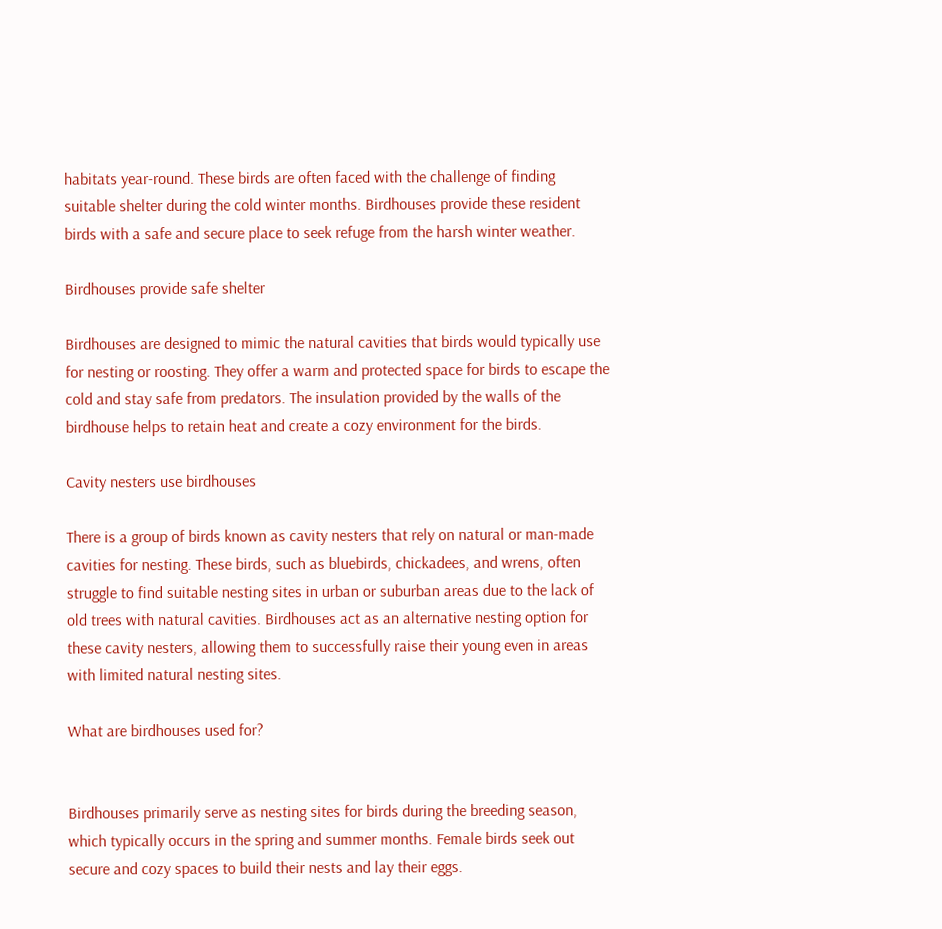habitats year-round. These birds are often faced with the challenge of finding suitable shelter during the cold winter months. Birdhouses provide these resident birds with a safe and secure place to seek refuge from the harsh winter weather.

Birdhouses provide safe shelter

Birdhouses are designed to mimic the natural cavities that birds would typically use for nesting or roosting. They offer a warm and protected space for birds to escape the cold and stay safe from predators. The insulation provided by the walls of the birdhouse helps to retain heat and create a cozy environment for the birds.

Cavity nesters use birdhouses

There is a group of birds known as cavity nesters that rely on natural or man-made cavities for nesting. These birds, such as bluebirds, chickadees, and wrens, often struggle to find suitable nesting sites in urban or suburban areas due to the lack of old trees with natural cavities. Birdhouses act as an alternative nesting option for these cavity nesters, allowing them to successfully raise their young even in areas with limited natural nesting sites.

What are birdhouses used for?


Birdhouses primarily serve as nesting sites for birds during the breeding season, which typically occurs in the spring and summer months. Female birds seek out secure and cozy spaces to build their nests and lay their eggs.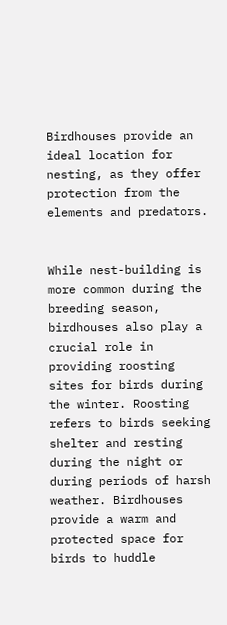Birdhouses provide an ideal location for nesting, as they offer protection from the elements and predators.


While nest-building is more common during the breeding season, birdhouses also play a crucial role in providing roosting sites for birds during the winter. Roosting refers to birds seeking shelter and resting during the night or during periods of harsh weather. Birdhouses provide a warm and protected space for birds to huddle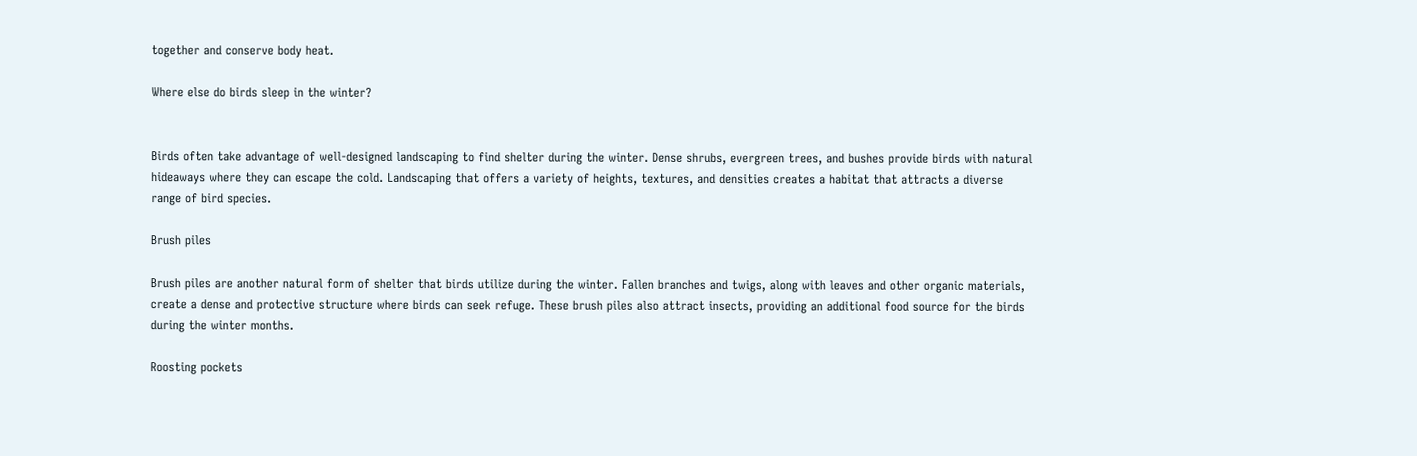together and conserve body heat.

Where else do birds sleep in the winter?


Birds often take advantage of well-designed landscaping to find shelter during the winter. Dense shrubs, evergreen trees, and bushes provide birds with natural hideaways where they can escape the cold. Landscaping that offers a variety of heights, textures, and densities creates a habitat that attracts a diverse range of bird species.

Brush piles

Brush piles are another natural form of shelter that birds utilize during the winter. Fallen branches and twigs, along with leaves and other organic materials, create a dense and protective structure where birds can seek refuge. These brush piles also attract insects, providing an additional food source for the birds during the winter months.

Roosting pockets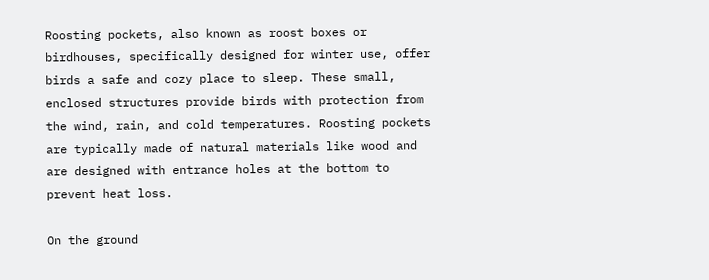Roosting pockets, also known as roost boxes or birdhouses, specifically designed for winter use, offer birds a safe and cozy place to sleep. These small, enclosed structures provide birds with protection from the wind, rain, and cold temperatures. Roosting pockets are typically made of natural materials like wood and are designed with entrance holes at the bottom to prevent heat loss.

On the ground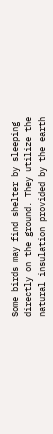Some birds may find shelter by sleeping directly on the ground. They utilize the natural insulation provided by the earth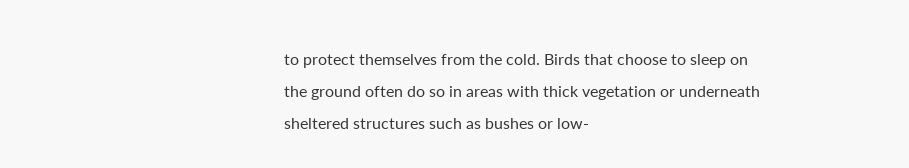to protect themselves from the cold. Birds that choose to sleep on the ground often do so in areas with thick vegetation or underneath sheltered structures such as bushes or low-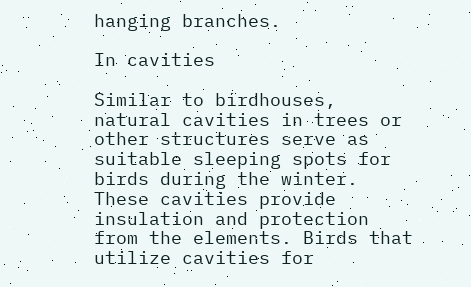hanging branches.

In cavities

Similar to birdhouses, natural cavities in trees or other structures serve as suitable sleeping spots for birds during the winter. These cavities provide insulation and protection from the elements. Birds that utilize cavities for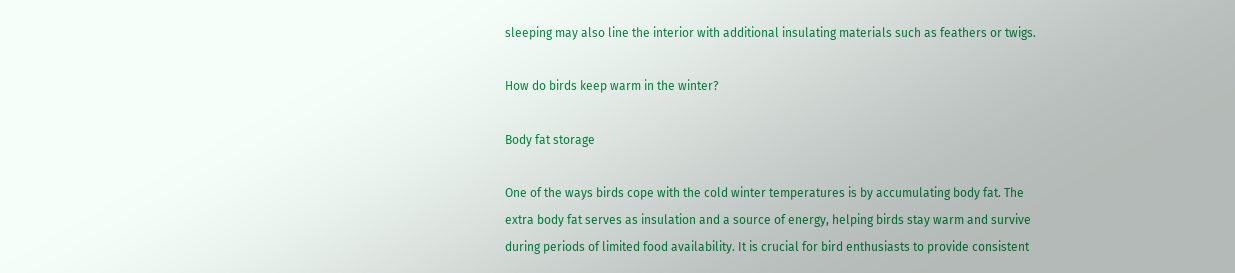sleeping may also line the interior with additional insulating materials such as feathers or twigs.

How do birds keep warm in the winter?

Body fat storage

One of the ways birds cope with the cold winter temperatures is by accumulating body fat. The extra body fat serves as insulation and a source of energy, helping birds stay warm and survive during periods of limited food availability. It is crucial for bird enthusiasts to provide consistent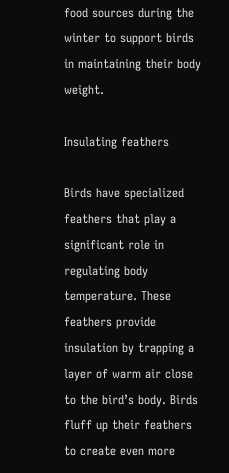food sources during the winter to support birds in maintaining their body weight.

Insulating feathers

Birds have specialized feathers that play a significant role in regulating body temperature. These feathers provide insulation by trapping a layer of warm air close to the bird’s body. Birds fluff up their feathers to create even more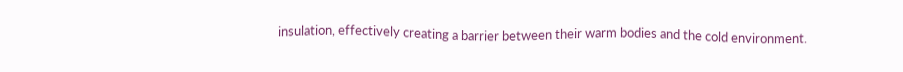insulation, effectively creating a barrier between their warm bodies and the cold environment.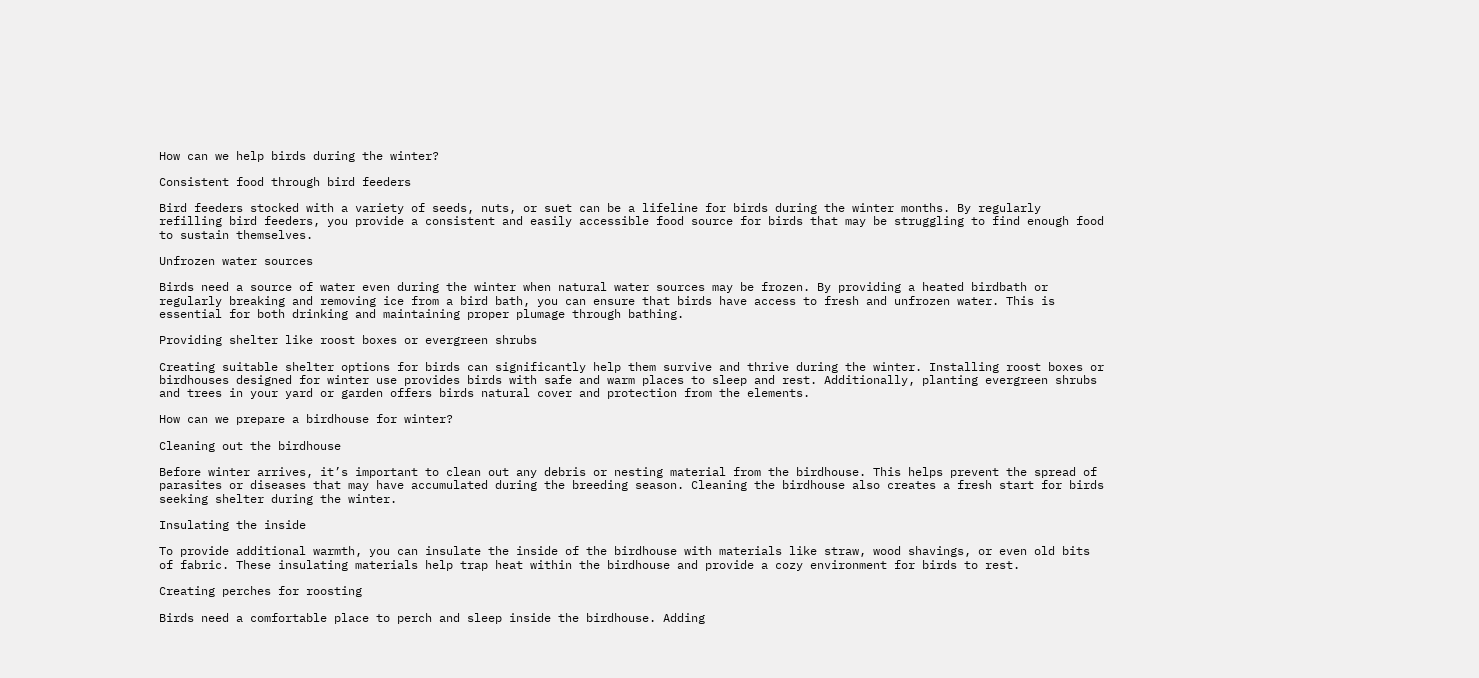How can we help birds during the winter?

Consistent food through bird feeders

Bird feeders stocked with a variety of seeds, nuts, or suet can be a lifeline for birds during the winter months. By regularly refilling bird feeders, you provide a consistent and easily accessible food source for birds that may be struggling to find enough food to sustain themselves.

Unfrozen water sources

Birds need a source of water even during the winter when natural water sources may be frozen. By providing a heated birdbath or regularly breaking and removing ice from a bird bath, you can ensure that birds have access to fresh and unfrozen water. This is essential for both drinking and maintaining proper plumage through bathing.

Providing shelter like roost boxes or evergreen shrubs

Creating suitable shelter options for birds can significantly help them survive and thrive during the winter. Installing roost boxes or birdhouses designed for winter use provides birds with safe and warm places to sleep and rest. Additionally, planting evergreen shrubs and trees in your yard or garden offers birds natural cover and protection from the elements.

How can we prepare a birdhouse for winter?

Cleaning out the birdhouse

Before winter arrives, it’s important to clean out any debris or nesting material from the birdhouse. This helps prevent the spread of parasites or diseases that may have accumulated during the breeding season. Cleaning the birdhouse also creates a fresh start for birds seeking shelter during the winter.

Insulating the inside

To provide additional warmth, you can insulate the inside of the birdhouse with materials like straw, wood shavings, or even old bits of fabric. These insulating materials help trap heat within the birdhouse and provide a cozy environment for birds to rest.

Creating perches for roosting

Birds need a comfortable place to perch and sleep inside the birdhouse. Adding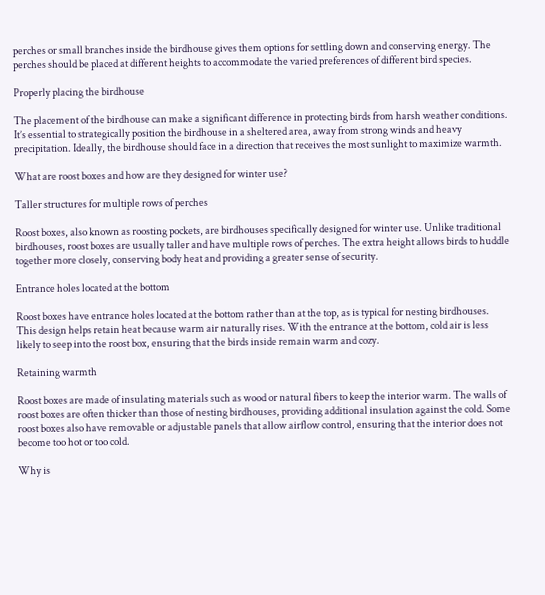perches or small branches inside the birdhouse gives them options for settling down and conserving energy. The perches should be placed at different heights to accommodate the varied preferences of different bird species.

Properly placing the birdhouse

The placement of the birdhouse can make a significant difference in protecting birds from harsh weather conditions. It’s essential to strategically position the birdhouse in a sheltered area, away from strong winds and heavy precipitation. Ideally, the birdhouse should face in a direction that receives the most sunlight to maximize warmth.

What are roost boxes and how are they designed for winter use?

Taller structures for multiple rows of perches

Roost boxes, also known as roosting pockets, are birdhouses specifically designed for winter use. Unlike traditional birdhouses, roost boxes are usually taller and have multiple rows of perches. The extra height allows birds to huddle together more closely, conserving body heat and providing a greater sense of security.

Entrance holes located at the bottom

Roost boxes have entrance holes located at the bottom rather than at the top, as is typical for nesting birdhouses. This design helps retain heat because warm air naturally rises. With the entrance at the bottom, cold air is less likely to seep into the roost box, ensuring that the birds inside remain warm and cozy.

Retaining warmth

Roost boxes are made of insulating materials such as wood or natural fibers to keep the interior warm. The walls of roost boxes are often thicker than those of nesting birdhouses, providing additional insulation against the cold. Some roost boxes also have removable or adjustable panels that allow airflow control, ensuring that the interior does not become too hot or too cold.

Why is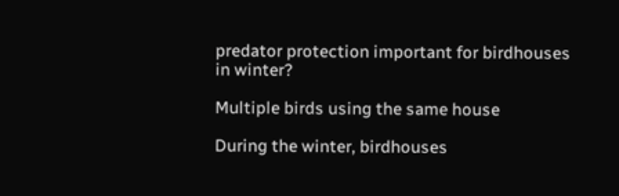predator protection important for birdhouses in winter?

Multiple birds using the same house

During the winter, birdhouses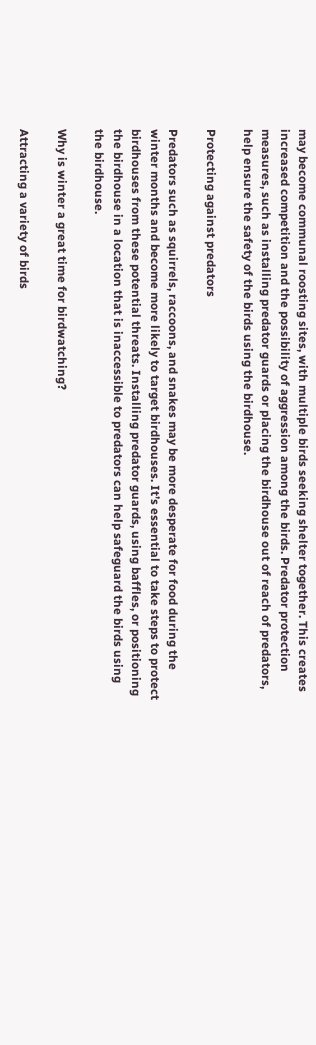may become communal roosting sites, with multiple birds seeking shelter together. This creates increased competition and the possibility of aggression among the birds. Predator protection measures, such as installing predator guards or placing the birdhouse out of reach of predators, help ensure the safety of the birds using the birdhouse.

Protecting against predators

Predators such as squirrels, raccoons, and snakes may be more desperate for food during the winter months and become more likely to target birdhouses. It’s essential to take steps to protect birdhouses from these potential threats. Installing predator guards, using baffles, or positioning the birdhouse in a location that is inaccessible to predators can help safeguard the birds using the birdhouse.

Why is winter a great time for birdwatching?

Attracting a variety of birds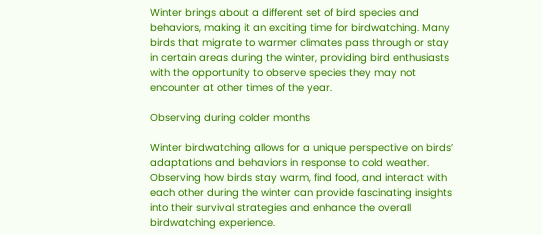Winter brings about a different set of bird species and behaviors, making it an exciting time for birdwatching. Many birds that migrate to warmer climates pass through or stay in certain areas during the winter, providing bird enthusiasts with the opportunity to observe species they may not encounter at other times of the year.

Observing during colder months

Winter birdwatching allows for a unique perspective on birds’ adaptations and behaviors in response to cold weather. Observing how birds stay warm, find food, and interact with each other during the winter can provide fascinating insights into their survival strategies and enhance the overall birdwatching experience.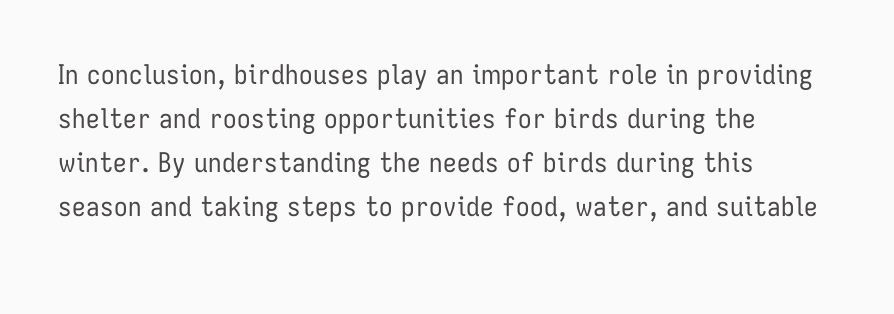In conclusion, birdhouses play an important role in providing shelter and roosting opportunities for birds during the winter. By understanding the needs of birds during this season and taking steps to provide food, water, and suitable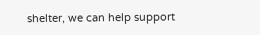shelter, we can help support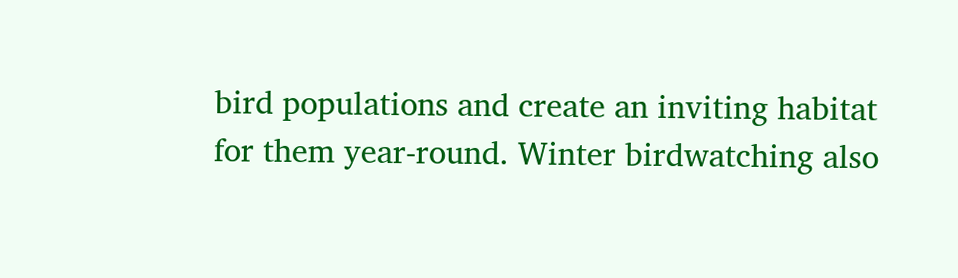bird populations and create an inviting habitat for them year-round. Winter birdwatching also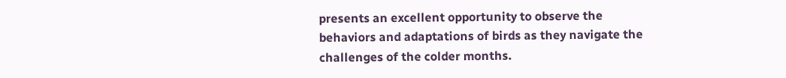presents an excellent opportunity to observe the behaviors and adaptations of birds as they navigate the challenges of the colder months.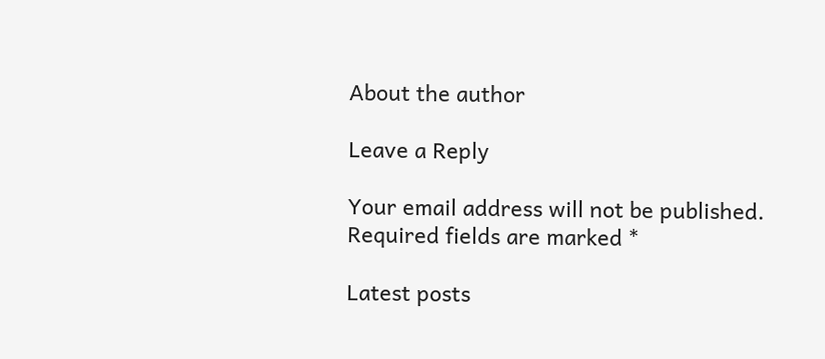About the author

Leave a Reply

Your email address will not be published. Required fields are marked *

Latest posts